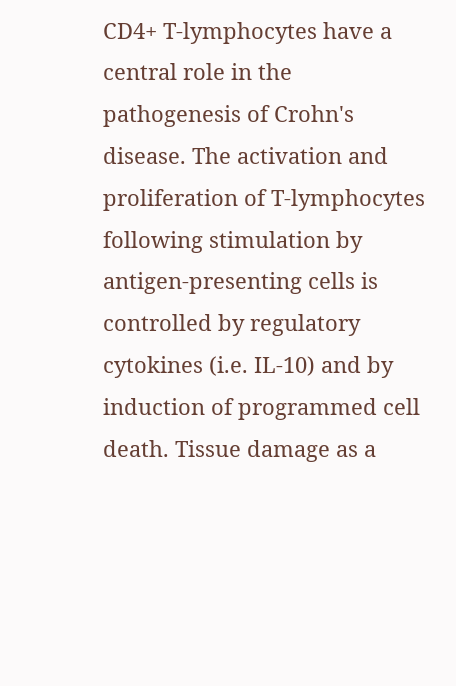CD4+ T-lymphocytes have a central role in the pathogenesis of Crohn's disease. The activation and proliferation of T-lymphocytes following stimulation by antigen-presenting cells is controlled by regulatory cytokines (i.e. IL-10) and by induction of programmed cell death. Tissue damage as a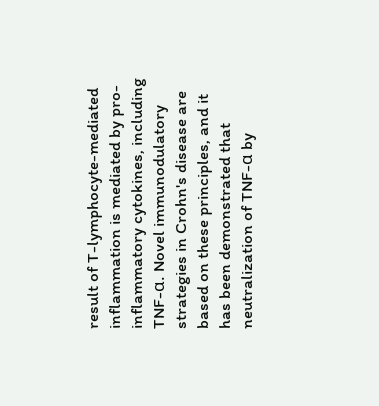result of T-lymphocyte-mediated inflammation is mediated by pro-inflammatory cytokines, including TNF-α. Novel immunodulatory strategies in Crohn's disease are based on these principles, and it has been demonstrated that neutralization of TNF-α by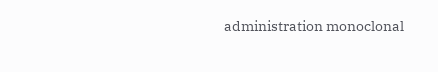administration monoclonal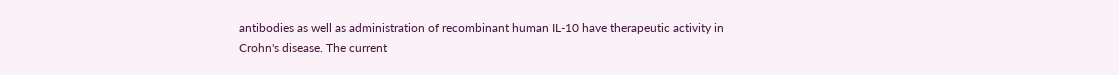antibodies as well as administration of recombinant human IL-10 have therapeutic activity in Crohn's disease. The current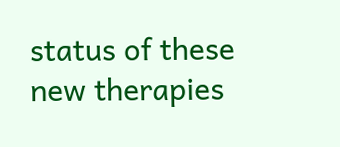status of these new therapies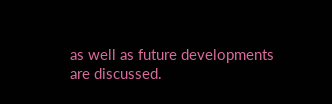as well as future developments are discussed.